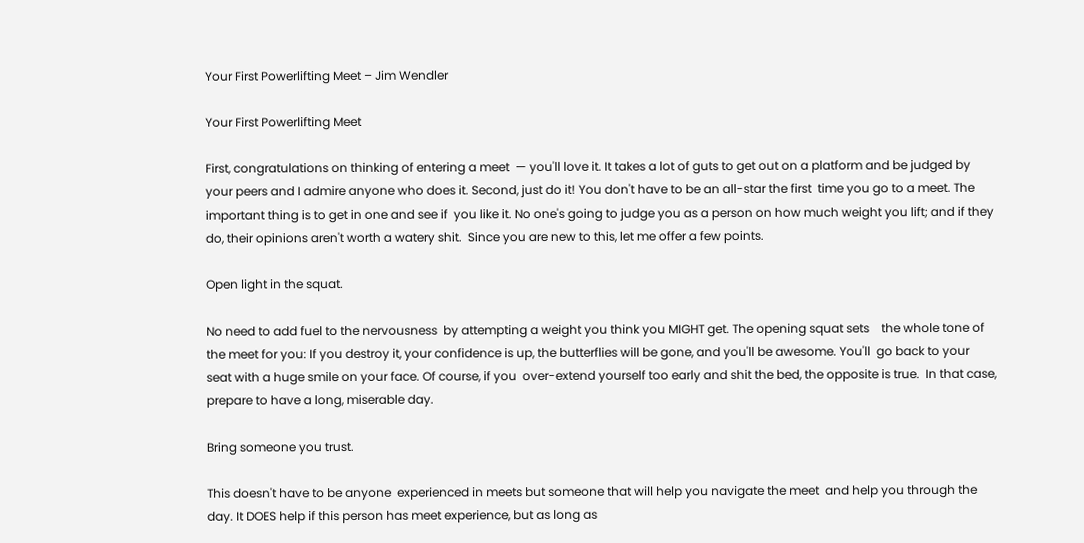Your First Powerlifting Meet – Jim Wendler

Your First Powerlifting Meet

First, congratulations on thinking of entering a meet  — you'll love it. It takes a lot of guts to get out on a platform and be judged by your peers and I admire anyone who does it. Second, just do it! You don't have to be an all-star the first  time you go to a meet. The important thing is to get in one and see if  you like it. No one's going to judge you as a person on how much weight you lift; and if they do, their opinions aren't worth a watery shit.  Since you are new to this, let me offer a few points.

Open light in the squat.

No need to add fuel to the nervousness  by attempting a weight you think you MIGHT get. The opening squat sets    the whole tone of the meet for you: If you destroy it, your confidence is up, the butterflies will be gone, and you'll be awesome. You'll  go back to your seat with a huge smile on your face. Of course, if you  over-extend yourself too early and shit the bed, the opposite is true.  In that case, prepare to have a long, miserable day.

Bring someone you trust.

This doesn't have to be anyone  experienced in meets but someone that will help you navigate the meet  and help you through the day. It DOES help if this person has meet experience, but as long as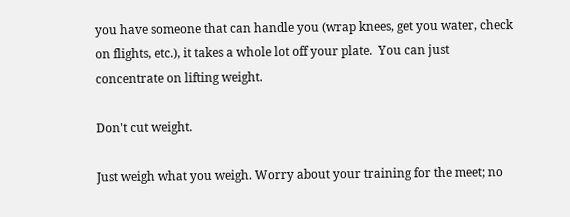you have someone that can handle you (wrap knees, get you water, check on flights, etc.), it takes a whole lot off your plate.  You can just concentrate on lifting weight.

Don't cut weight.

Just weigh what you weigh. Worry about your training for the meet; no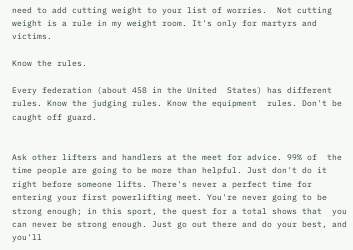need to add cutting weight to your list of worries.  Not cutting weight is a rule in my weight room. It's only for martyrs and victims.

Know the rules.

Every federation (about 458 in the United  States) has different rules. Know the judging rules. Know the equipment  rules. Don't be caught off guard.


Ask other lifters and handlers at the meet for advice. 99% of  the time people are going to be more than helpful. Just don't do it right before someone lifts. There's never a perfect time for entering your first powerlifting meet. You're never going to be strong enough; in this sport, the quest for a total shows that  you can never be strong enough. Just go out there and do your best, and you'll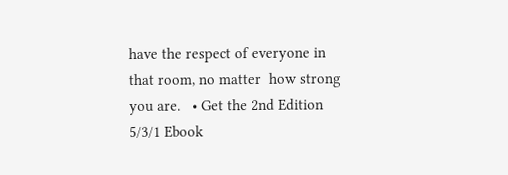have the respect of everyone in that room, no matter  how strong you are.   • Get the 2nd Edition 5/3/1 Ebook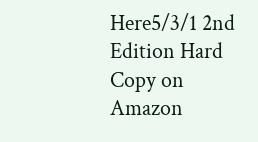Here5/3/1 2nd Edition Hard Copy on Amazon